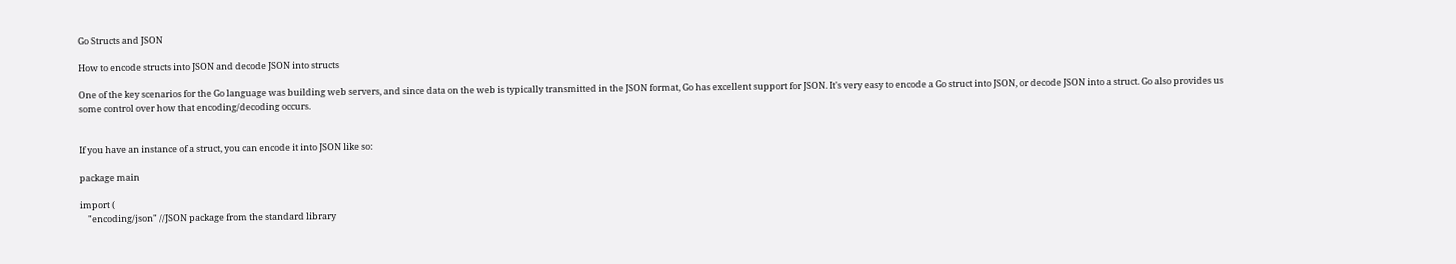Go Structs and JSON

How to encode structs into JSON and decode JSON into structs

One of the key scenarios for the Go language was building web servers, and since data on the web is typically transmitted in the JSON format, Go has excellent support for JSON. It's very easy to encode a Go struct into JSON, or decode JSON into a struct. Go also provides us some control over how that encoding/decoding occurs.


If you have an instance of a struct, you can encode it into JSON like so:

package main

import (
    "encoding/json" //JSON package from the standard library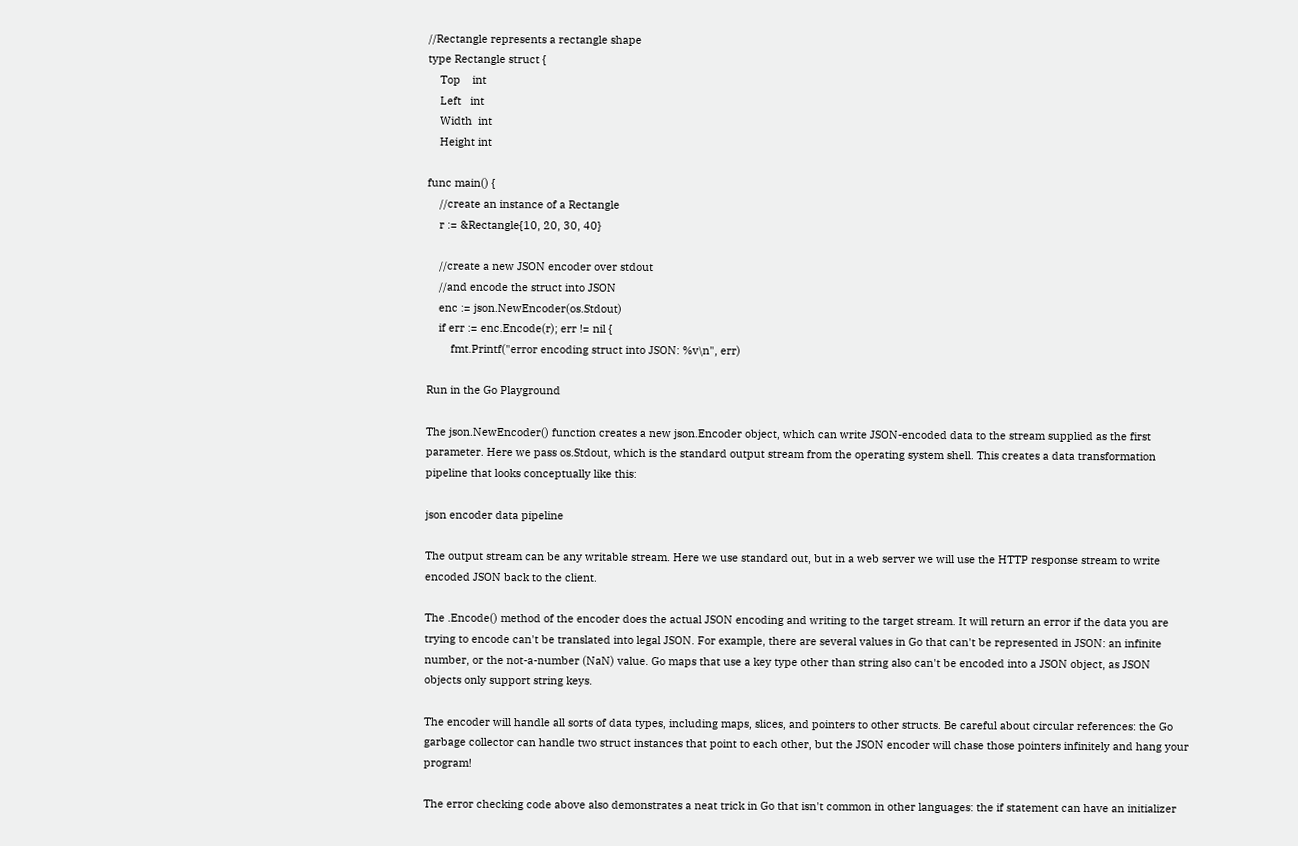//Rectangle represents a rectangle shape
type Rectangle struct {
    Top    int
    Left   int
    Width  int
    Height int

func main() {
    //create an instance of a Rectangle
    r := &Rectangle{10, 20, 30, 40}

    //create a new JSON encoder over stdout
    //and encode the struct into JSON
    enc := json.NewEncoder(os.Stdout)
    if err := enc.Encode(r); err != nil {
        fmt.Printf("error encoding struct into JSON: %v\n", err)

Run in the Go Playground

The json.NewEncoder() function creates a new json.Encoder object, which can write JSON-encoded data to the stream supplied as the first parameter. Here we pass os.Stdout, which is the standard output stream from the operating system shell. This creates a data transformation pipeline that looks conceptually like this:

json encoder data pipeline

The output stream can be any writable stream. Here we use standard out, but in a web server we will use the HTTP response stream to write encoded JSON back to the client.

The .Encode() method of the encoder does the actual JSON encoding and writing to the target stream. It will return an error if the data you are trying to encode can't be translated into legal JSON. For example, there are several values in Go that can't be represented in JSON: an infinite number, or the not-a-number (NaN) value. Go maps that use a key type other than string also can't be encoded into a JSON object, as JSON objects only support string keys.

The encoder will handle all sorts of data types, including maps, slices, and pointers to other structs. Be careful about circular references: the Go garbage collector can handle two struct instances that point to each other, but the JSON encoder will chase those pointers infinitely and hang your program!

The error checking code above also demonstrates a neat trick in Go that isn't common in other languages: the if statement can have an initializer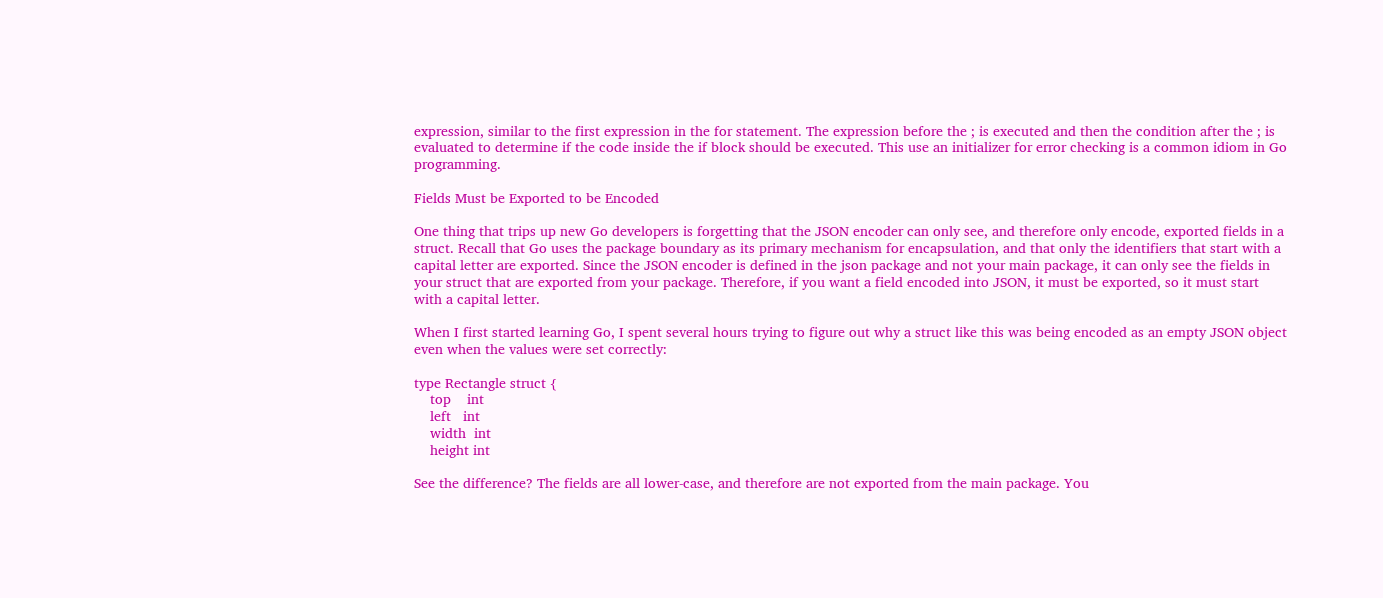expression, similar to the first expression in the for statement. The expression before the ; is executed and then the condition after the ; is evaluated to determine if the code inside the if block should be executed. This use an initializer for error checking is a common idiom in Go programming.

Fields Must be Exported to be Encoded

One thing that trips up new Go developers is forgetting that the JSON encoder can only see, and therefore only encode, exported fields in a struct. Recall that Go uses the package boundary as its primary mechanism for encapsulation, and that only the identifiers that start with a capital letter are exported. Since the JSON encoder is defined in the json package and not your main package, it can only see the fields in your struct that are exported from your package. Therefore, if you want a field encoded into JSON, it must be exported, so it must start with a capital letter.

When I first started learning Go, I spent several hours trying to figure out why a struct like this was being encoded as an empty JSON object even when the values were set correctly:

type Rectangle struct {
    top    int
    left   int
    width  int
    height int

See the difference? The fields are all lower-case, and therefore are not exported from the main package. You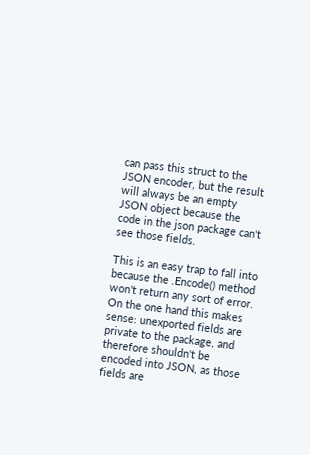can pass this struct to the JSON encoder, but the result will always be an empty JSON object because the code in the json package can't see those fields.

This is an easy trap to fall into because the .Encode() method won't return any sort of error. On the one hand this makes sense: unexported fields are private to the package, and therefore shouldn't be encoded into JSON, as those fields are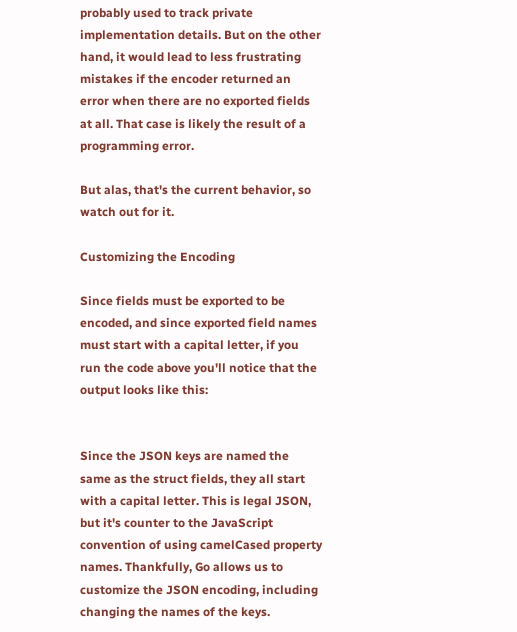probably used to track private implementation details. But on the other hand, it would lead to less frustrating mistakes if the encoder returned an error when there are no exported fields at all. That case is likely the result of a programming error.

But alas, that's the current behavior, so watch out for it.

Customizing the Encoding

Since fields must be exported to be encoded, and since exported field names must start with a capital letter, if you run the code above you'll notice that the output looks like this:


Since the JSON keys are named the same as the struct fields, they all start with a capital letter. This is legal JSON, but it's counter to the JavaScript convention of using camelCased property names. Thankfully, Go allows us to customize the JSON encoding, including changing the names of the keys.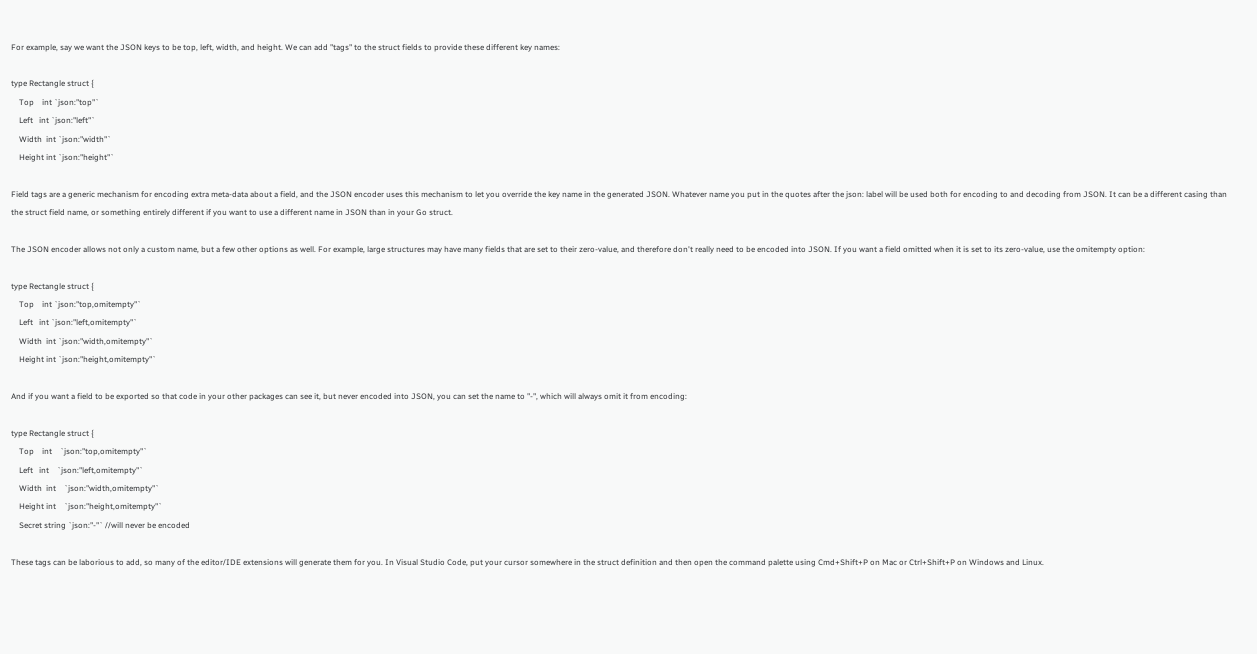For example, say we want the JSON keys to be top, left, width, and height. We can add "tags" to the struct fields to provide these different key names:

type Rectangle struct {
    Top    int `json:"top"`
    Left   int `json:"left"`
    Width  int `json:"width"`
    Height int `json:"height"`

Field tags are a generic mechanism for encoding extra meta-data about a field, and the JSON encoder uses this mechanism to let you override the key name in the generated JSON. Whatever name you put in the quotes after the json: label will be used both for encoding to and decoding from JSON. It can be a different casing than the struct field name, or something entirely different if you want to use a different name in JSON than in your Go struct.

The JSON encoder allows not only a custom name, but a few other options as well. For example, large structures may have many fields that are set to their zero-value, and therefore don't really need to be encoded into JSON. If you want a field omitted when it is set to its zero-value, use the omitempty option:

type Rectangle struct {
    Top    int `json:"top,omitempty"`
    Left   int `json:"left,omitempty"`
    Width  int `json:"width,omitempty"`
    Height int `json:"height,omitempty"`

And if you want a field to be exported so that code in your other packages can see it, but never encoded into JSON, you can set the name to "-", which will always omit it from encoding:

type Rectangle struct {
    Top    int    `json:"top,omitempty"`
    Left   int    `json:"left,omitempty"`
    Width  int    `json:"width,omitempty"`
    Height int    `json:"height,omitempty"`
    Secret string `json:"-"` //will never be encoded

These tags can be laborious to add, so many of the editor/IDE extensions will generate them for you. In Visual Studio Code, put your cursor somewhere in the struct definition and then open the command palette using Cmd+Shift+P on Mac or Ctrl+Shift+P on Windows and Linux.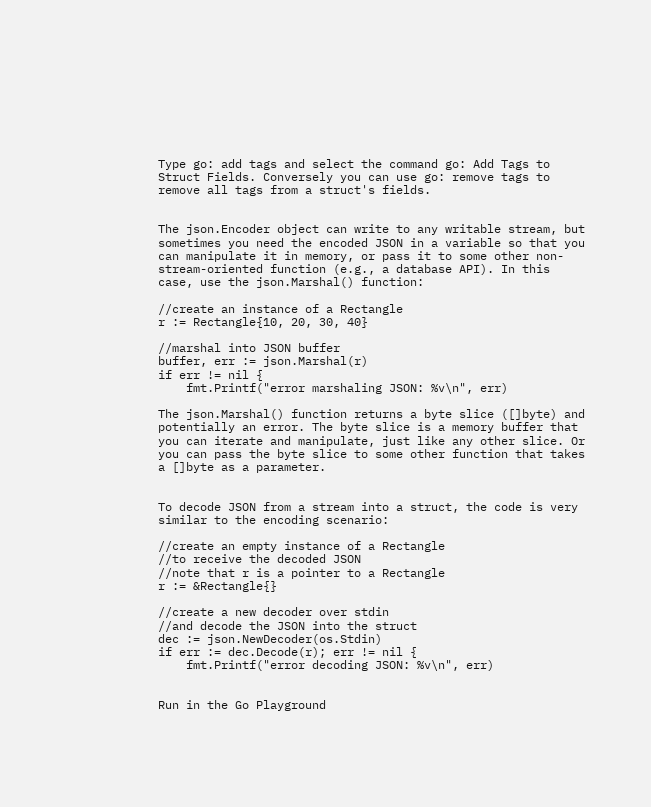Type go: add tags and select the command go: Add Tags to Struct Fields. Conversely you can use go: remove tags to remove all tags from a struct's fields.


The json.Encoder object can write to any writable stream, but sometimes you need the encoded JSON in a variable so that you can manipulate it in memory, or pass it to some other non-stream-oriented function (e.g., a database API). In this case, use the json.Marshal() function:

//create an instance of a Rectangle
r := Rectangle{10, 20, 30, 40}

//marshal into JSON buffer
buffer, err := json.Marshal(r)
if err != nil {
    fmt.Printf("error marshaling JSON: %v\n", err)

The json.Marshal() function returns a byte slice ([]byte) and potentially an error. The byte slice is a memory buffer that you can iterate and manipulate, just like any other slice. Or you can pass the byte slice to some other function that takes a []byte as a parameter.


To decode JSON from a stream into a struct, the code is very similar to the encoding scenario:

//create an empty instance of a Rectangle
//to receive the decoded JSON
//note that r is a pointer to a Rectangle
r := &Rectangle{}

//create a new decoder over stdin
//and decode the JSON into the struct
dec := json.NewDecoder(os.Stdin)
if err := dec.Decode(r); err != nil {
    fmt.Printf("error decoding JSON: %v\n", err)


Run in the Go Playground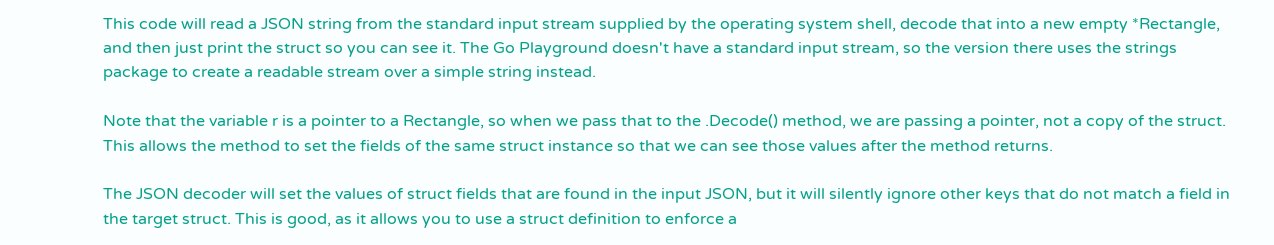This code will read a JSON string from the standard input stream supplied by the operating system shell, decode that into a new empty *Rectangle, and then just print the struct so you can see it. The Go Playground doesn't have a standard input stream, so the version there uses the strings package to create a readable stream over a simple string instead.

Note that the variable r is a pointer to a Rectangle, so when we pass that to the .Decode() method, we are passing a pointer, not a copy of the struct. This allows the method to set the fields of the same struct instance so that we can see those values after the method returns.

The JSON decoder will set the values of struct fields that are found in the input JSON, but it will silently ignore other keys that do not match a field in the target struct. This is good, as it allows you to use a struct definition to enforce a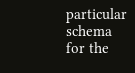particular schema for the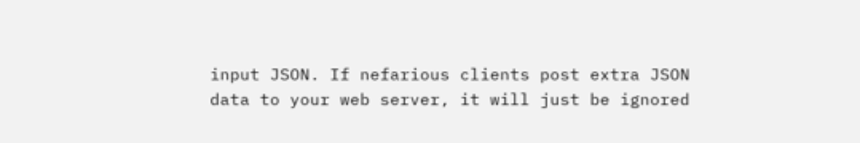input JSON. If nefarious clients post extra JSON data to your web server, it will just be ignored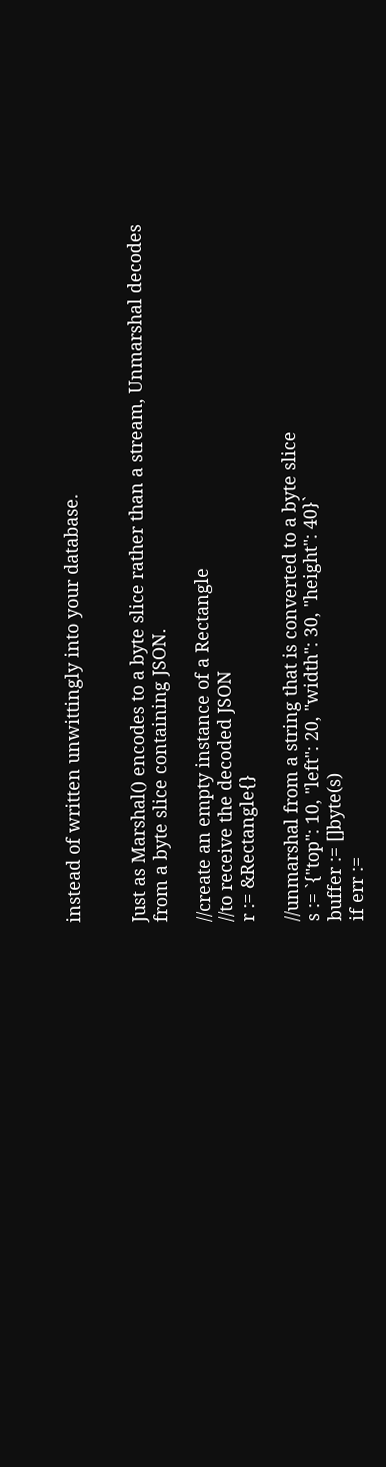instead of written unwittingly into your database.


Just as Marshal() encodes to a byte slice rather than a stream, Unmarshal decodes from a byte slice containing JSON.

//create an empty instance of a Rectangle
//to receive the decoded JSON
r := &Rectangle{}

//unmarshal from a string that is converted to a byte slice
s := `{"top": 10, "left": 20, "width": 30, "height": 40}`
buffer := []byte(s)
if err :=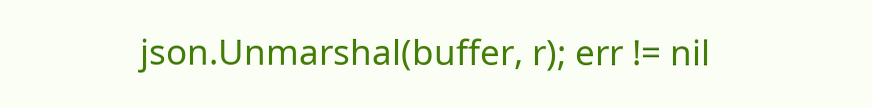json.Unmarshal(buffer, r); err != nil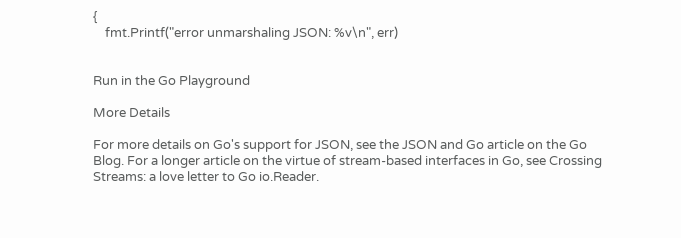{
    fmt.Printf("error unmarshaling JSON: %v\n", err)


Run in the Go Playground

More Details

For more details on Go's support for JSON, see the JSON and Go article on the Go Blog. For a longer article on the virtue of stream-based interfaces in Go, see Crossing Streams: a love letter to Go io.Reader.